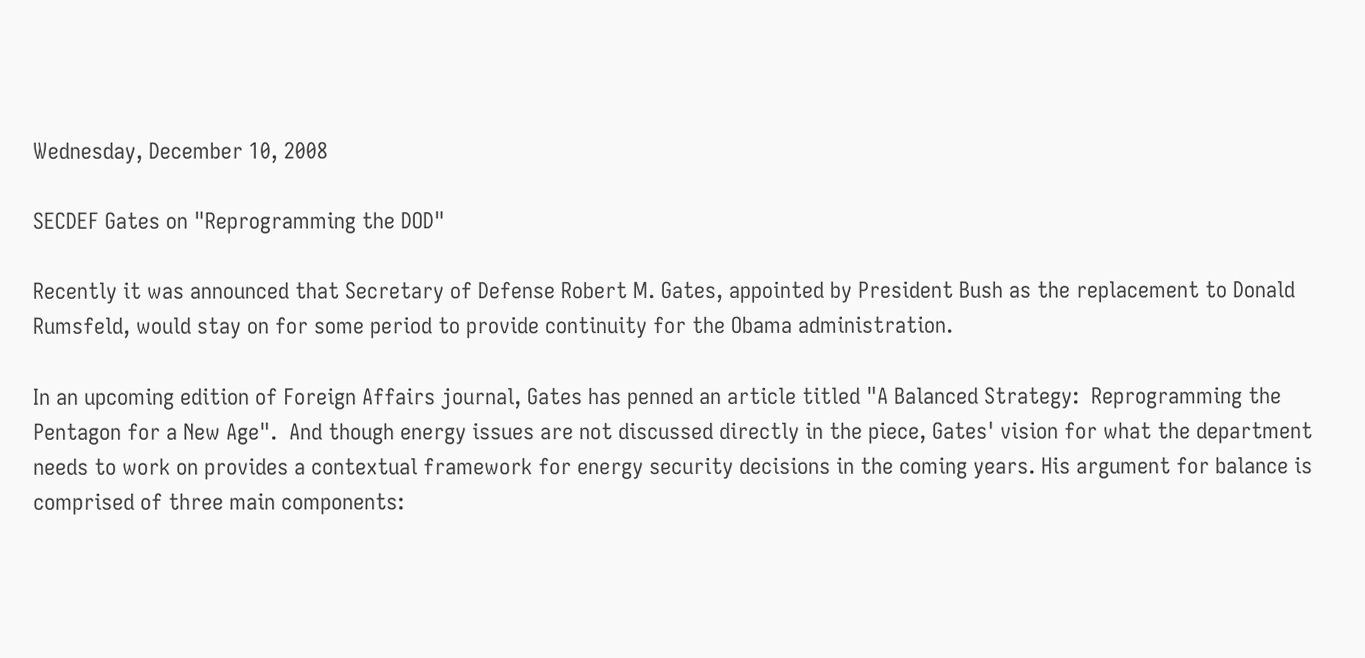Wednesday, December 10, 2008

SECDEF Gates on "Reprogramming the DOD"

Recently it was announced that Secretary of Defense Robert M. Gates, appointed by President Bush as the replacement to Donald Rumsfeld, would stay on for some period to provide continuity for the Obama administration.

In an upcoming edition of Foreign Affairs journal, Gates has penned an article titled "A Balanced Strategy:  Reprogramming the Pentagon for a New Age".  And though energy issues are not discussed directly in the piece, Gates' vision for what the department needs to work on provides a contextual framework for energy security decisions in the coming years. His argument for balance is comprised of three main components: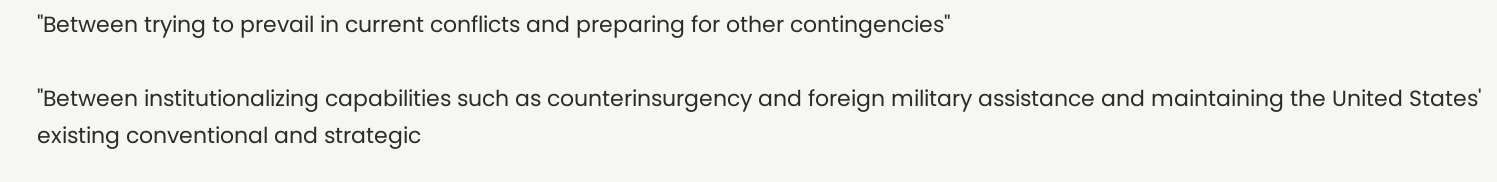"Between trying to prevail in current conflicts and preparing for other contingencies"

"Between institutionalizing capabilities such as counterinsurgency and foreign military assistance and maintaining the United States' existing conventional and strategic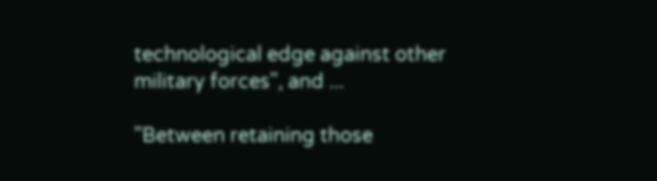technological edge against other military forces", and ...

"Between retaining those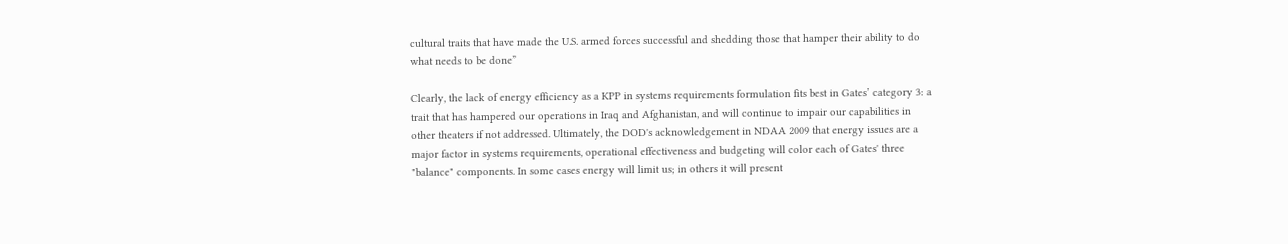cultural traits that have made the U.S. armed forces successful and shedding those that hamper their ability to do what needs to be done”

Clearly, the lack of energy efficiency as a KPP in systems requirements formulation fits best in Gates’ category 3: a trait that has hampered our operations in Iraq and Afghanistan, and will continue to impair our capabilities in other theaters if not addressed. Ultimately, the DOD's acknowledgement in NDAA 2009 that energy issues are a major factor in systems requirements, operational effectiveness and budgeting will color each of Gates' three "balance" components. In some cases energy will limit us; in others it will present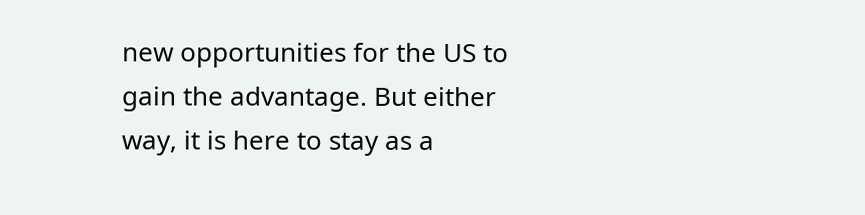new opportunities for the US to gain the advantage. But either way, it is here to stay as a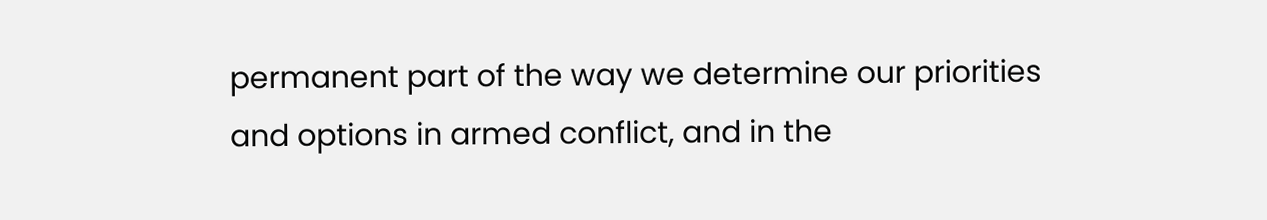permanent part of the way we determine our priorities and options in armed conflict, and in the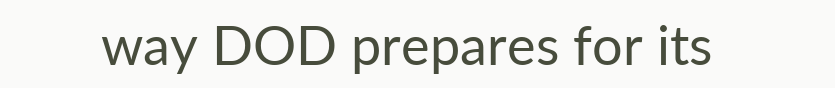way DOD prepares for its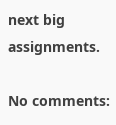next big assignments.

No comments: